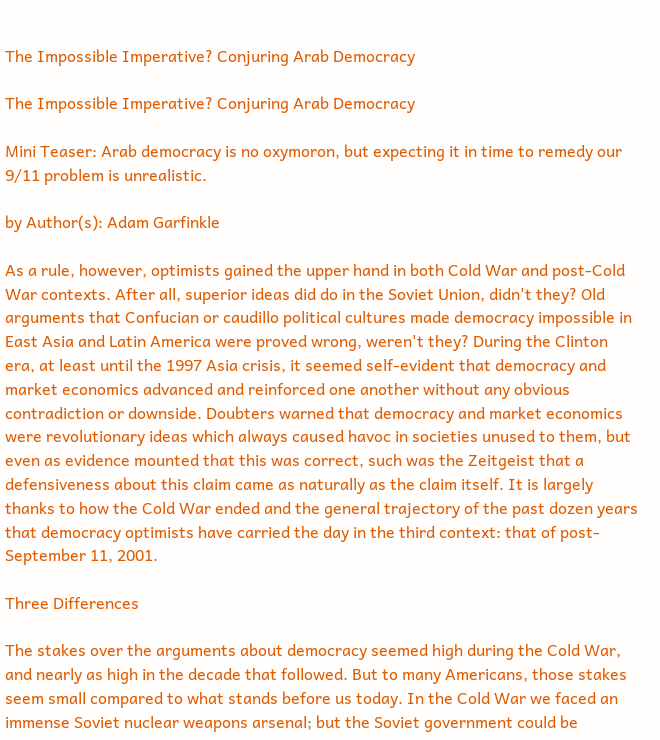The Impossible Imperative? Conjuring Arab Democracy

The Impossible Imperative? Conjuring Arab Democracy

Mini Teaser: Arab democracy is no oxymoron, but expecting it in time to remedy our 9/11 problem is unrealistic.

by Author(s): Adam Garfinkle

As a rule, however, optimists gained the upper hand in both Cold War and post-Cold War contexts. After all, superior ideas did do in the Soviet Union, didn't they? Old arguments that Confucian or caudillo political cultures made democracy impossible in East Asia and Latin America were proved wrong, weren't they? During the Clinton era, at least until the 1997 Asia crisis, it seemed self-evident that democracy and market economics advanced and reinforced one another without any obvious contradiction or downside. Doubters warned that democracy and market economics were revolutionary ideas which always caused havoc in societies unused to them, but even as evidence mounted that this was correct, such was the Zeitgeist that a defensiveness about this claim came as naturally as the claim itself. It is largely thanks to how the Cold War ended and the general trajectory of the past dozen years that democracy optimists have carried the day in the third context: that of post-September 11, 2001.

Three Differences

The stakes over the arguments about democracy seemed high during the Cold War, and nearly as high in the decade that followed. But to many Americans, those stakes seem small compared to what stands before us today. In the Cold War we faced an immense Soviet nuclear weapons arsenal; but the Soviet government could be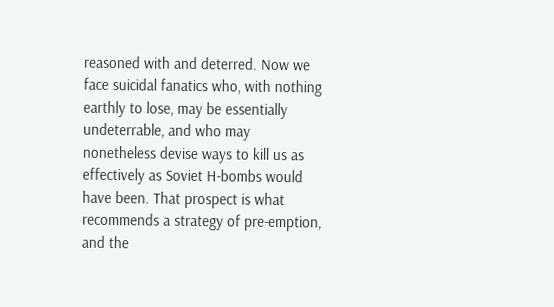reasoned with and deterred. Now we face suicidal fanatics who, with nothing earthly to lose, may be essentially undeterrable, and who may nonetheless devise ways to kill us as effectively as Soviet H-bombs would have been. That prospect is what recommends a strategy of pre-emption, and the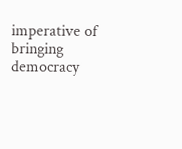imperative of bringing democracy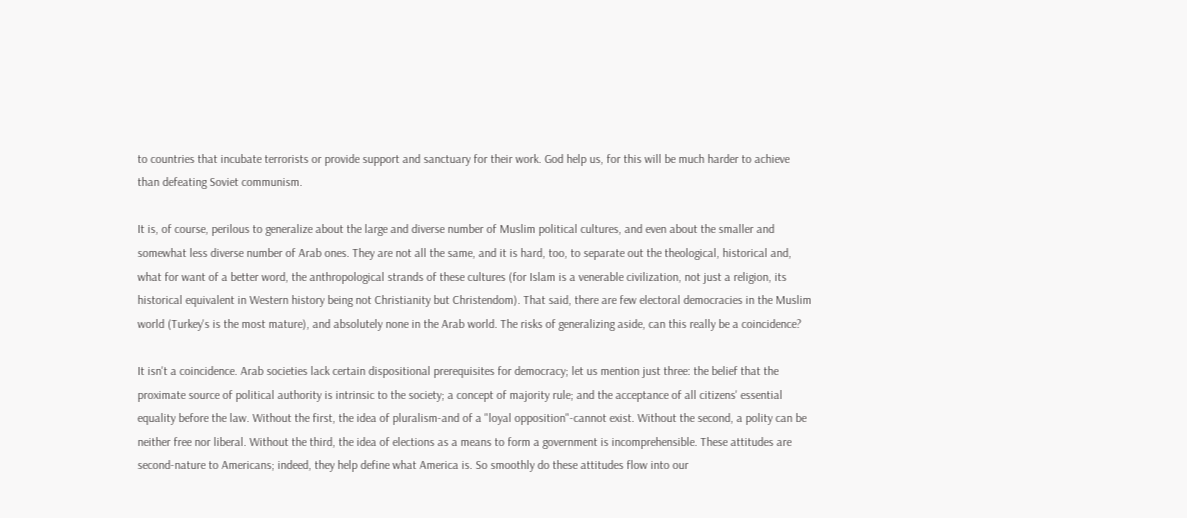to countries that incubate terrorists or provide support and sanctuary for their work. God help us, for this will be much harder to achieve than defeating Soviet communism.

It is, of course, perilous to generalize about the large and diverse number of Muslim political cultures, and even about the smaller and somewhat less diverse number of Arab ones. They are not all the same, and it is hard, too, to separate out the theological, historical and, what for want of a better word, the anthropological strands of these cultures (for Islam is a venerable civilization, not just a religion, its historical equivalent in Western history being not Christianity but Christendom). That said, there are few electoral democracies in the Muslim world (Turkey's is the most mature), and absolutely none in the Arab world. The risks of generalizing aside, can this really be a coincidence?

It isn't a coincidence. Arab societies lack certain dispositional prerequisites for democracy; let us mention just three: the belief that the proximate source of political authority is intrinsic to the society; a concept of majority rule; and the acceptance of all citizens' essential equality before the law. Without the first, the idea of pluralism-and of a "loyal opposition"-cannot exist. Without the second, a polity can be neither free nor liberal. Without the third, the idea of elections as a means to form a government is incomprehensible. These attitudes are second-nature to Americans; indeed, they help define what America is. So smoothly do these attitudes flow into our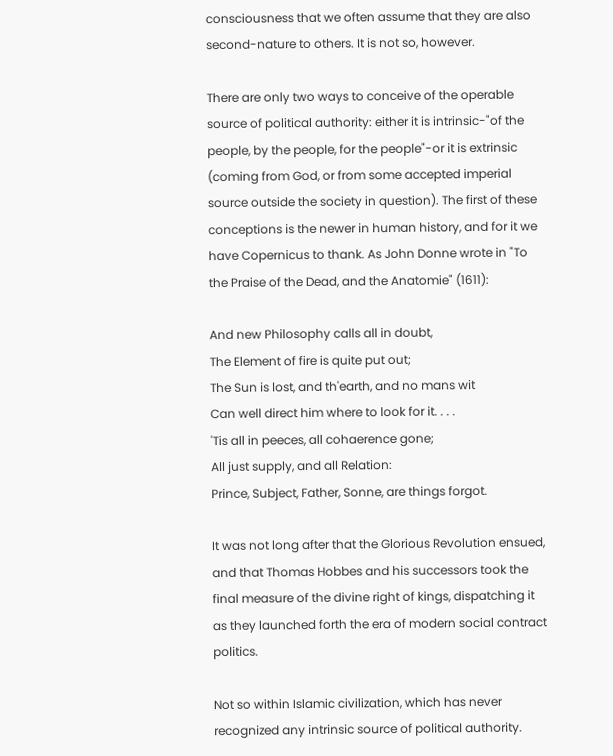consciousness that we often assume that they are also second-nature to others. It is not so, however.

There are only two ways to conceive of the operable source of political authority: either it is intrinsic-"of the people, by the people, for the people"-or it is extrinsic (coming from God, or from some accepted imperial source outside the society in question). The first of these conceptions is the newer in human history, and for it we have Copernicus to thank. As John Donne wrote in "To the Praise of the Dead, and the Anatomie" (1611):

And new Philosophy calls all in doubt,
The Element of fire is quite put out;
The Sun is lost, and th'earth, and no mans wit
Can well direct him where to look for it. . . .
'Tis all in peeces, all cohaerence gone;
All just supply, and all Relation:
Prince, Subject, Father, Sonne, are things forgot.

It was not long after that the Glorious Revolution ensued, and that Thomas Hobbes and his successors took the final measure of the divine right of kings, dispatching it as they launched forth the era of modern social contract politics.

Not so within Islamic civilization, which has never recognized any intrinsic source of political authority.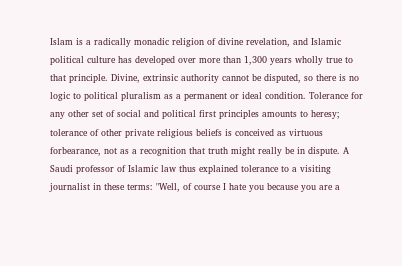Islam is a radically monadic religion of divine revelation, and Islamic political culture has developed over more than 1,300 years wholly true to that principle. Divine, extrinsic authority cannot be disputed, so there is no logic to political pluralism as a permanent or ideal condition. Tolerance for any other set of social and political first principles amounts to heresy; tolerance of other private religious beliefs is conceived as virtuous forbearance, not as a recognition that truth might really be in dispute. A Saudi professor of Islamic law thus explained tolerance to a visiting journalist in these terms: "Well, of course I hate you because you are a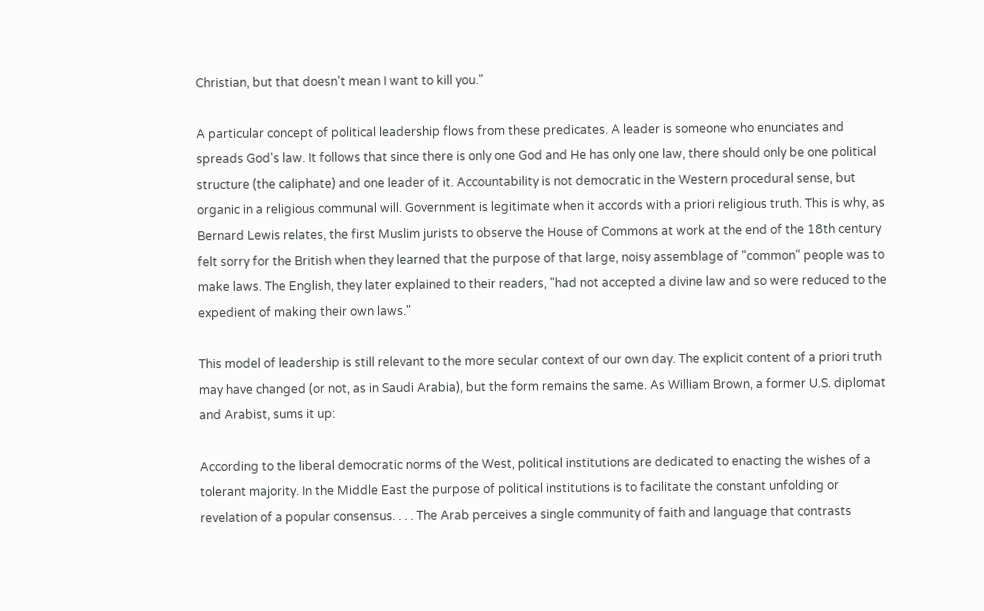Christian, but that doesn't mean I want to kill you."

A particular concept of political leadership flows from these predicates. A leader is someone who enunciates and spreads God's law. It follows that since there is only one God and He has only one law, there should only be one political structure (the caliphate) and one leader of it. Accountability is not democratic in the Western procedural sense, but organic in a religious communal will. Government is legitimate when it accords with a priori religious truth. This is why, as Bernard Lewis relates, the first Muslim jurists to observe the House of Commons at work at the end of the 18th century felt sorry for the British when they learned that the purpose of that large, noisy assemblage of "common" people was to make laws. The English, they later explained to their readers, "had not accepted a divine law and so were reduced to the expedient of making their own laws."

This model of leadership is still relevant to the more secular context of our own day. The explicit content of a priori truth may have changed (or not, as in Saudi Arabia), but the form remains the same. As William Brown, a former U.S. diplomat and Arabist, sums it up:

According to the liberal democratic norms of the West, political institutions are dedicated to enacting the wishes of a tolerant majority. In the Middle East the purpose of political institutions is to facilitate the constant unfolding or revelation of a popular consensus. . . . The Arab perceives a single community of faith and language that contrasts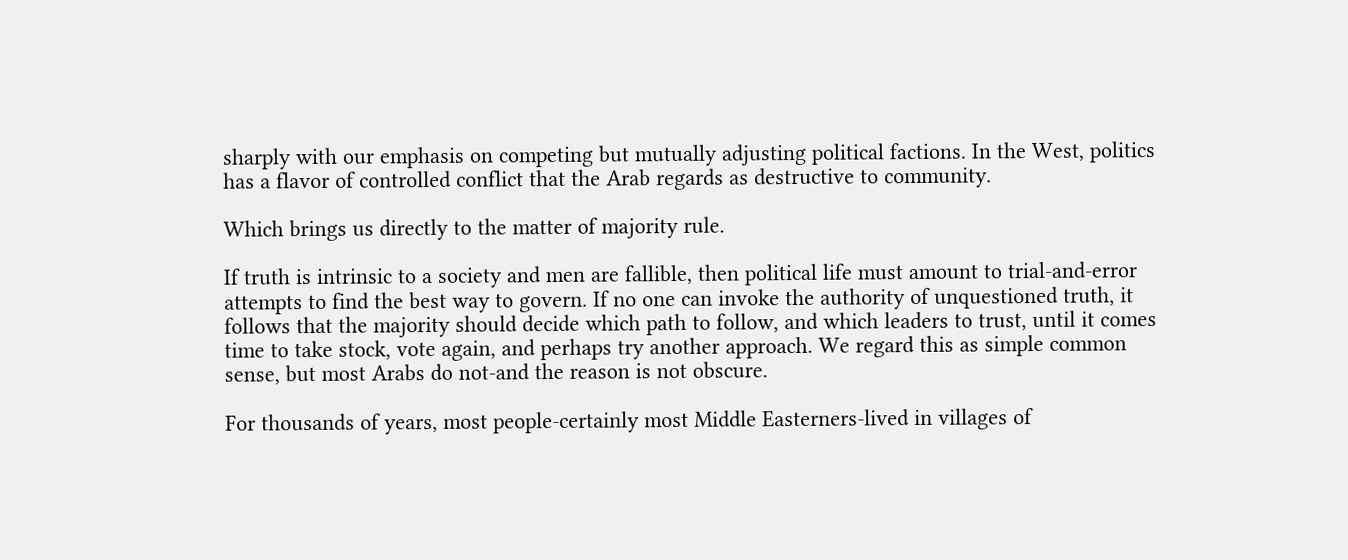sharply with our emphasis on competing but mutually adjusting political factions. In the West, politics has a flavor of controlled conflict that the Arab regards as destructive to community.

Which brings us directly to the matter of majority rule.

If truth is intrinsic to a society and men are fallible, then political life must amount to trial-and-error attempts to find the best way to govern. If no one can invoke the authority of unquestioned truth, it follows that the majority should decide which path to follow, and which leaders to trust, until it comes time to take stock, vote again, and perhaps try another approach. We regard this as simple common sense, but most Arabs do not-and the reason is not obscure.

For thousands of years, most people-certainly most Middle Easterners-lived in villages of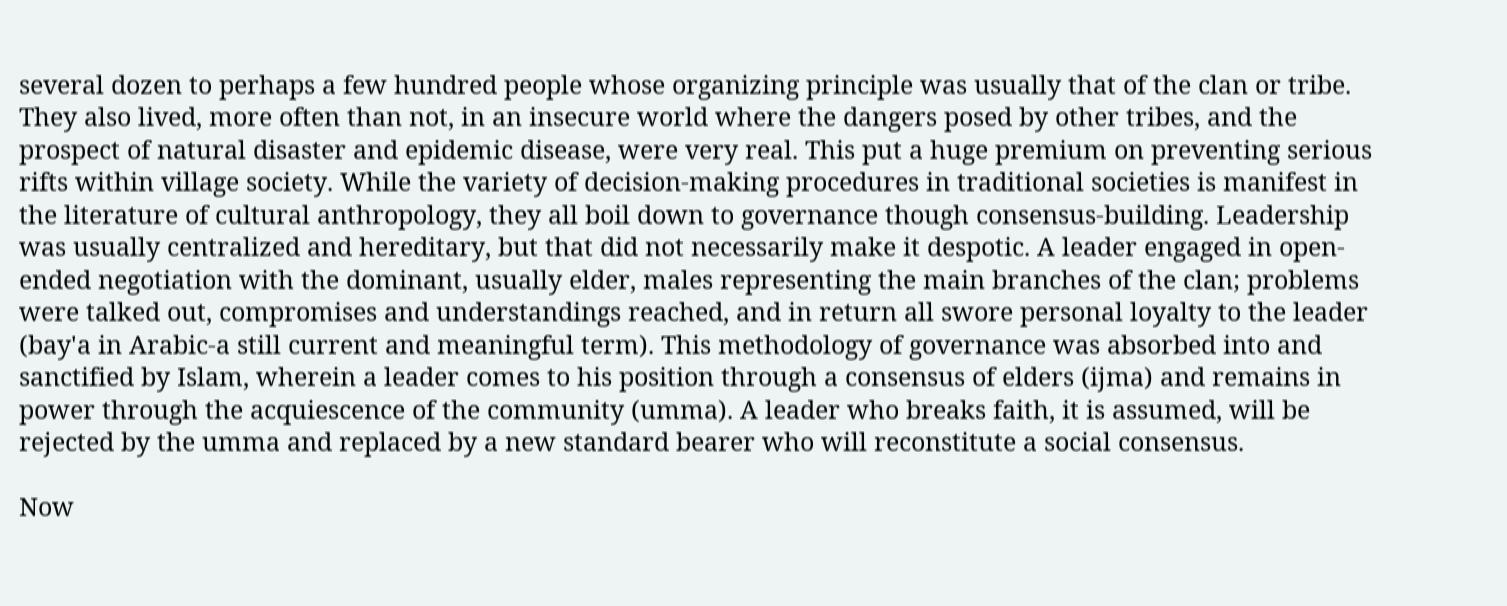several dozen to perhaps a few hundred people whose organizing principle was usually that of the clan or tribe. They also lived, more often than not, in an insecure world where the dangers posed by other tribes, and the prospect of natural disaster and epidemic disease, were very real. This put a huge premium on preventing serious rifts within village society. While the variety of decision-making procedures in traditional societies is manifest in the literature of cultural anthropology, they all boil down to governance though consensus-building. Leadership was usually centralized and hereditary, but that did not necessarily make it despotic. A leader engaged in open-ended negotiation with the dominant, usually elder, males representing the main branches of the clan; problems were talked out, compromises and understandings reached, and in return all swore personal loyalty to the leader (bay'a in Arabic-a still current and meaningful term). This methodology of governance was absorbed into and sanctified by Islam, wherein a leader comes to his position through a consensus of elders (ijma) and remains in power through the acquiescence of the community (umma). A leader who breaks faith, it is assumed, will be rejected by the umma and replaced by a new standard bearer who will reconstitute a social consensus.

Now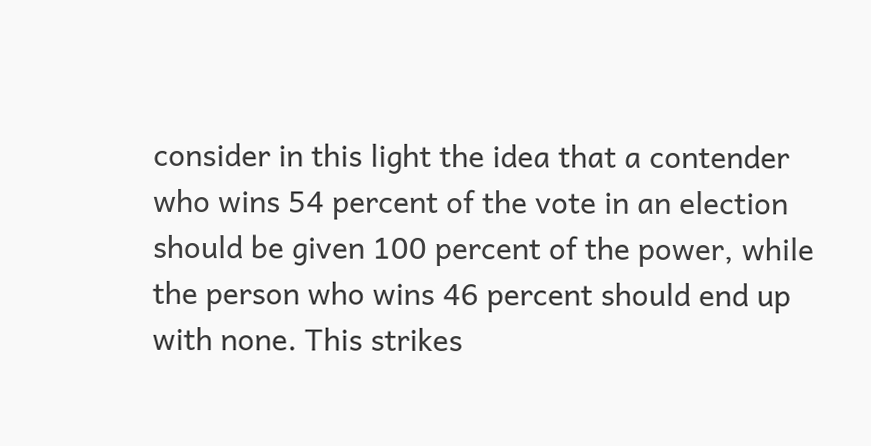consider in this light the idea that a contender who wins 54 percent of the vote in an election should be given 100 percent of the power, while the person who wins 46 percent should end up with none. This strikes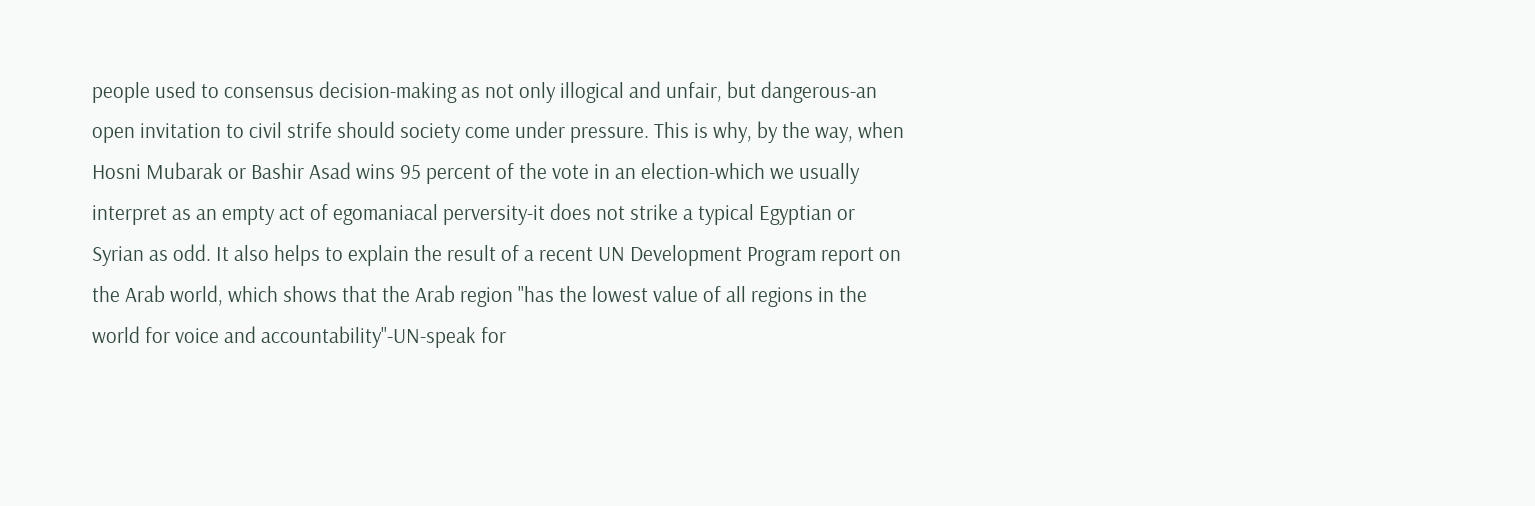people used to consensus decision-making as not only illogical and unfair, but dangerous-an open invitation to civil strife should society come under pressure. This is why, by the way, when Hosni Mubarak or Bashir Asad wins 95 percent of the vote in an election-which we usually interpret as an empty act of egomaniacal perversity-it does not strike a typical Egyptian or Syrian as odd. It also helps to explain the result of a recent UN Development Program report on the Arab world, which shows that the Arab region "has the lowest value of all regions in the world for voice and accountability"-UN-speak for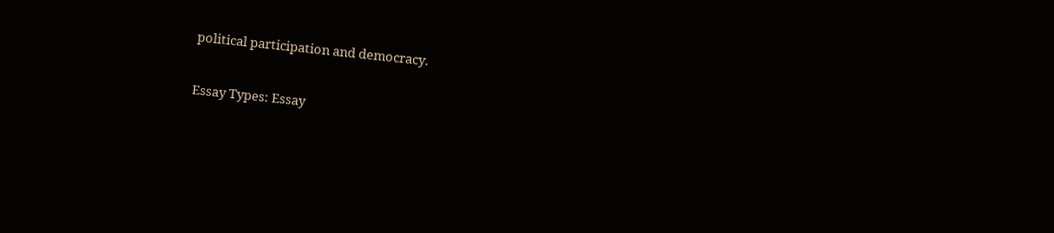political participation and democracy.

Essay Types: Essay